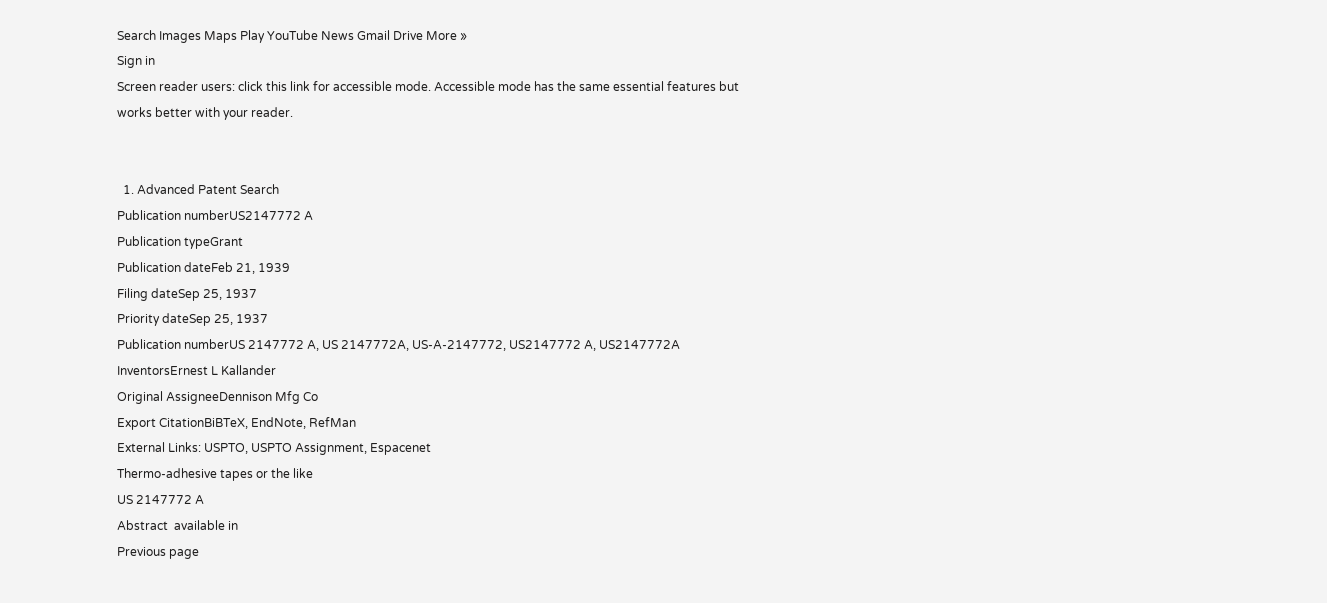Search Images Maps Play YouTube News Gmail Drive More »
Sign in
Screen reader users: click this link for accessible mode. Accessible mode has the same essential features but works better with your reader.


  1. Advanced Patent Search
Publication numberUS2147772 A
Publication typeGrant
Publication dateFeb 21, 1939
Filing dateSep 25, 1937
Priority dateSep 25, 1937
Publication numberUS 2147772 A, US 2147772A, US-A-2147772, US2147772 A, US2147772A
InventorsErnest L Kallander
Original AssigneeDennison Mfg Co
Export CitationBiBTeX, EndNote, RefMan
External Links: USPTO, USPTO Assignment, Espacenet
Thermo-adhesive tapes or the like
US 2147772 A
Abstract  available in
Previous page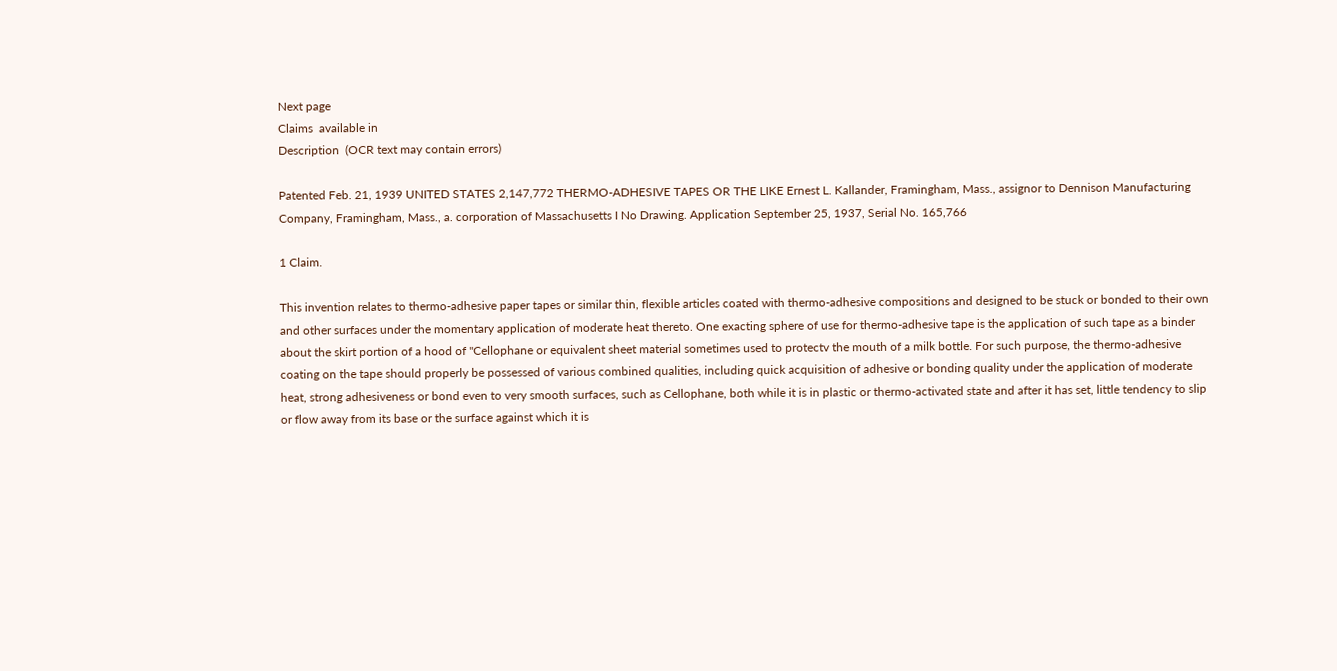Next page
Claims  available in
Description  (OCR text may contain errors)

Patented Feb. 21, 1939 UNITED STATES 2,147,772 THERMO-ADHESIVE TAPES OR THE LIKE Ernest L. Kallander, Framingham, Mass., assignor to Dennison Manufacturing Company, Framingham, Mass., a. corporation of Massachusetts I No Drawing. Application September 25, 1937, Serial No. 165,766

1 Claim.

This invention relates to thermo-adhesive paper tapes or similar thin, flexible articles coated with thermo-adhesive compositions and designed to be stuck or bonded to their own and other surfaces under the momentary application of moderate heat thereto. One exacting sphere of use for thermo-adhesive tape is the application of such tape as a binder about the skirt portion of a hood of "Cellophane or equivalent sheet material sometimes used to protectv the mouth of a milk bottle. For such purpose, the thermo-adhesive coating on the tape should properly be possessed of various combined qualities, including quick acquisition of adhesive or bonding quality under the application of moderate heat, strong adhesiveness or bond even to very smooth surfaces, such as Cellophane, both while it is in plastic or thermo-activated state and after it has set, little tendency to slip or flow away from its base or the surface against which it is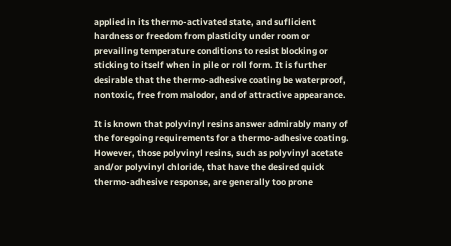applied in its thermo-activated state, and suflicient hardness or freedom from plasticity under room or prevailing temperature conditions to resist blocking or sticking to itself when in pile or roll form. It is further desirable that the thermo-adhesive coating be waterproof, nontoxic, free from malodor, and of attractive appearance.

It is known that polyvinyl resins answer admirably many of the foregoing requirements for a thermo-adhesive coating. However, those polyvinyl resins, such as polyvinyl acetate and/or polyvinyl chloride, that have the desired quick thermo-adhesive response, are generally too prone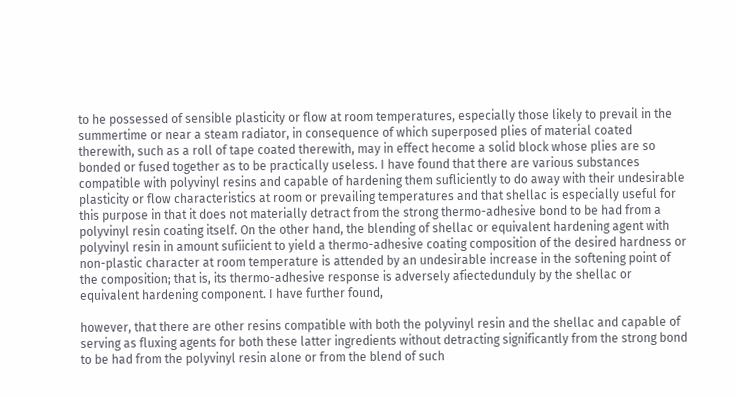to he possessed of sensible plasticity or flow at room temperatures, especially those likely to prevail in the summertime or near a steam radiator, in consequence of which superposed plies of material coated therewith, such as a roll of tape coated therewith, may in effect hecome a solid block whose plies are so bonded or fused together as to be practically useless. I have found that there are various substances compatible with polyvinyl resins and capable of hardening them sufliciently to do away with their undesirable plasticity or flow characteristics at room or prevailing temperatures and that shellac is especially useful for this purpose in that it does not materially detract from the strong thermo-adhesive bond to be had from a polyvinyl resin coating itself. On the other hand, the blending of shellac or equivalent hardening agent with polyvinyl resin in amount sufiicient to yield a thermo-adhesive coating composition of the desired hardness or non-plastic character at room temperature is attended by an undesirable increase in the softening point of the composition; that is, its thermo-adhesive response is adversely afiectedunduly by the shellac or equivalent hardening component. I have further found,

however, that there are other resins compatible with both the polyvinyl resin and the shellac and capable of serving as fluxing agents for both these latter ingredients without detracting significantly from the strong bond to be had from the polyvinyl resin alone or from the blend of such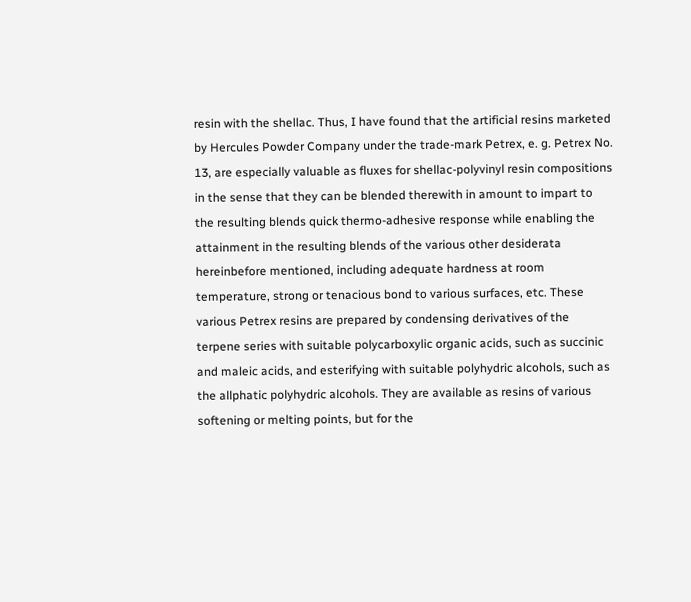resin with the shellac. Thus, I have found that the artificial resins marketed by Hercules Powder Company under the trade-mark Petrex, e. g. Petrex No. 13, are especially valuable as fluxes for shellac-polyvinyl resin compositions in the sense that they can be blended therewith in amount to impart to the resulting blends quick thermo-adhesive response while enabling the attainment in the resulting blends of the various other desiderata hereinbefore mentioned, including adequate hardness at room temperature, strong or tenacious bond to various surfaces, etc. These various Petrex resins are prepared by condensing derivatives of the terpene series with suitable polycarboxylic organic acids, such as succinic and maleic acids, and esterifying with suitable polyhydric alcohols, such as the allphatic polyhydric alcohols. They are available as resins of various softening or melting points, but for the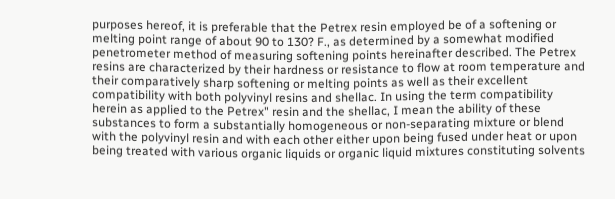purposes hereof, it is preferable that the Petrex resin employed be of a softening or melting point range of about 90 to 130? F., as determined by a somewhat modified penetrometer method of measuring softening points hereinafter described. The Petrex resins are characterized by their hardness or resistance to flow at room temperature and their comparatively sharp softening or melting points as well as their excellent compatibility with both polyvinyl resins and shellac. In using the term compatibility herein as applied to the Petrex" resin and the shellac, I mean the ability of these substances to form a substantially homogeneous or non-separating mixture or blend with the polyvinyl resin and with each other either upon being fused under heat or upon being treated with various organic liquids or organic liquid mixtures constituting solvents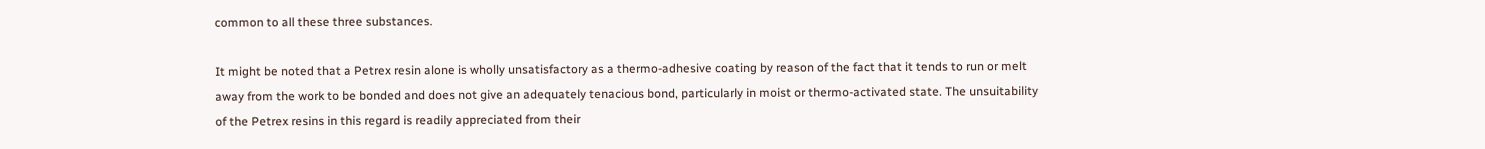common to all these three substances.

It might be noted that a Petrex resin alone is wholly unsatisfactory as a thermo-adhesive coating by reason of the fact that it tends to run or melt away from the work to be bonded and does not give an adequately tenacious bond, particularly in moist or thermo-activated state. The unsuitability of the Petrex resins in this regard is readily appreciated from their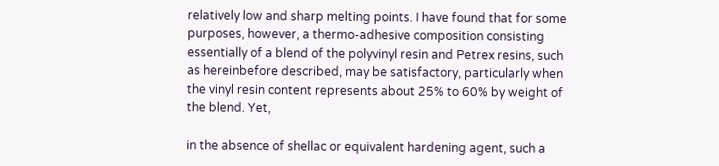relatively low and sharp melting points. I have found that for some purposes, however, a thermo-adhesive composition consisting essentially of a blend of the polyvinyl resin and Petrex resins, such as hereinbefore described, may be satisfactory, particularly when the vinyl resin content represents about 25% to 60% by weight of the blend. Yet,

in the absence of shellac or equivalent hardening agent, such a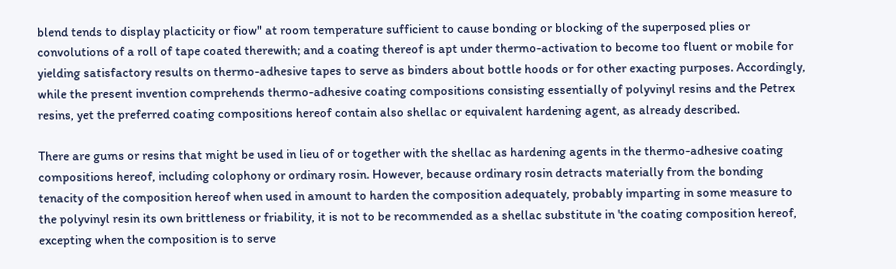blend tends to display placticity or fiow" at room temperature sufficient to cause bonding or blocking of the superposed plies or convolutions of a roll of tape coated therewith; and a coating thereof is apt under thermo-activation to become too fluent or mobile for yielding satisfactory results on thermo-adhesive tapes to serve as binders about bottle hoods or for other exacting purposes. Accordingly, while the present invention comprehends thermo-adhesive coating compositions consisting essentially of polyvinyl resins and the Petrex resins, yet the preferred coating compositions hereof contain also shellac or equivalent hardening agent, as already described.

There are gums or resins that might be used in lieu of or together with the shellac as hardening agents in the thermo-adhesive coating compositions hereof, including colophony or ordinary rosin. However, because ordinary rosin detracts materially from the bonding tenacity of the composition hereof when used in amount to harden the composition adequately, probably imparting in some measure to the polyvinyl resin its own brittleness or friability, it is not to be recommended as a shellac substitute in 'the coating composition hereof, excepting when the composition is to serve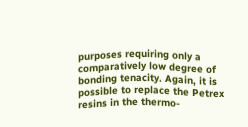purposes requiring only a comparatively low degree of bonding tenacity. Again, it is possible to replace the Petrex resins in the thermo-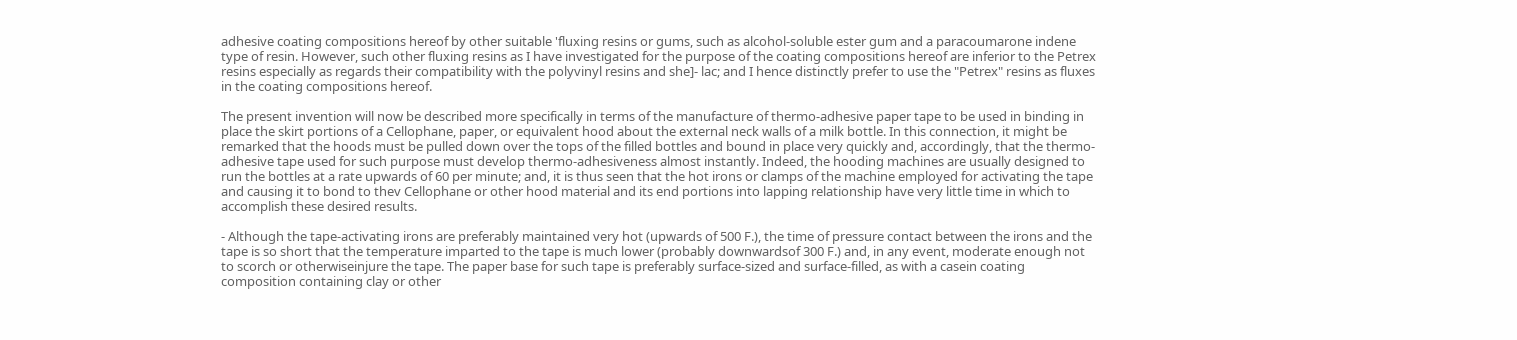adhesive coating compositions hereof by other suitable 'fluxing resins or gums, such as alcohol-soluble ester gum and a paracoumarone indene type of resin. However, such other fluxing resins as I have investigated for the purpose of the coating compositions hereof are inferior to the Petrex resins especially as regards their compatibility with the polyvinyl resins and she]- lac; and I hence distinctly prefer to use the "Petrex" resins as fluxes in the coating compositions hereof.

The present invention will now be described more specifically in terms of the manufacture of thermo-adhesive paper tape to be used in binding in place the skirt portions of a Cellophane, paper, or equivalent hood about the external neck walls of a milk bottle. In this connection, it might be remarked that the hoods must be pulled down over the tops of the filled bottles and bound in place very quickly and, accordingly, that the thermo-adhesive tape used for such purpose must develop thermo-adhesiveness almost instantly. Indeed, the hooding machines are usually designed to run the bottles at a rate upwards of 60 per minute; and, it is thus seen that the hot irons or clamps of the machine employed for activating the tape and causing it to bond to thev Cellophane or other hood material and its end portions into lapping relationship have very little time in which to accomplish these desired results.

- Although the tape-activating irons are preferably maintained very hot (upwards of 500 F.), the time of pressure contact between the irons and the tape is so short that the temperature imparted to the tape is much lower (probably downwardsof 300 F.) and, in any event, moderate enough not to scorch or otherwiseinjure the tape. The paper base for such tape is preferably surface-sized and surface-filled, as with a casein coating composition containing clay or other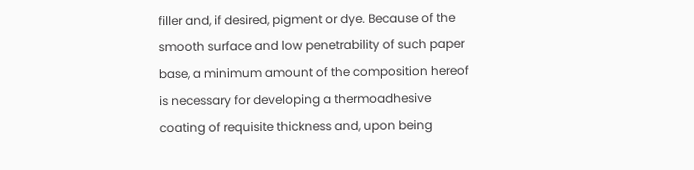filler and, if desired, pigment or dye. Because of the smooth surface and low penetrability of such paper base, a minimum amount of the composition hereof is necessary for developing a thermoadhesive coating of requisite thickness and, upon being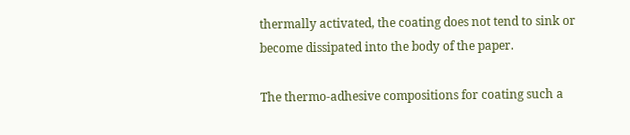thermally activated, the coating does not tend to sink or become dissipated into the body of the paper.

The thermo-adhesive compositions for coating such a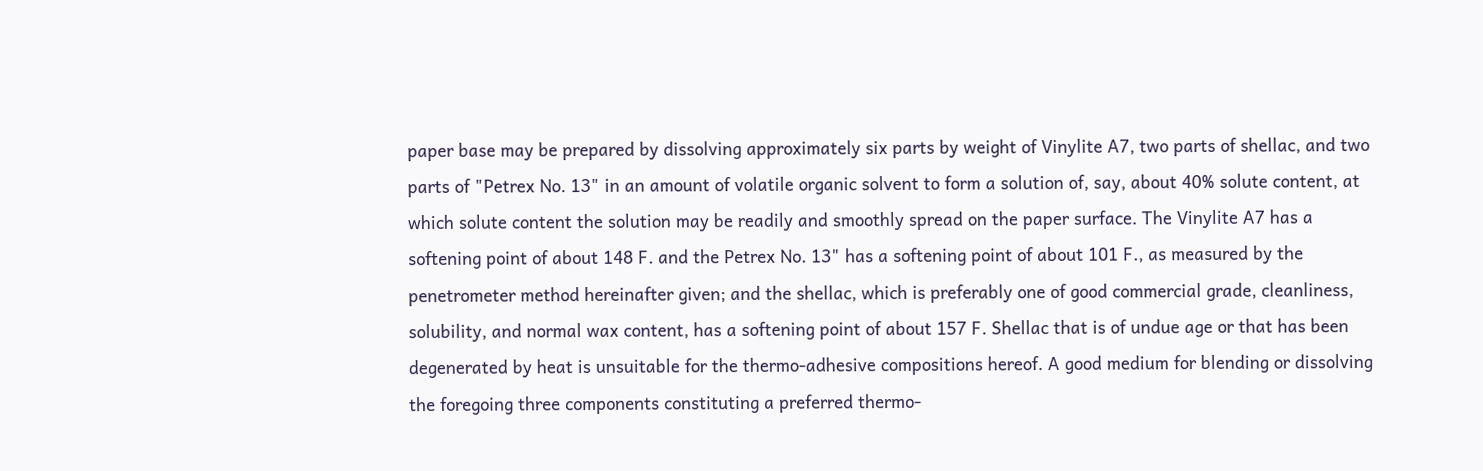paper base may be prepared by dissolving approximately six parts by weight of Vinylite A7, two parts of shellac, and two parts of "Petrex No. 13" in an amount of volatile organic solvent to form a solution of, say, about 40% solute content, at which solute content the solution may be readily and smoothly spread on the paper surface. The Vinylite A7 has a softening point of about 148 F. and the Petrex No. 13" has a softening point of about 101 F., as measured by the penetrometer method hereinafter given; and the shellac, which is preferably one of good commercial grade, cleanliness, solubility, and normal wax content, has a softening point of about 157 F. Shellac that is of undue age or that has been degenerated by heat is unsuitable for the thermo-adhesive compositions hereof. A good medium for blending or dissolving the foregoing three components constituting a preferred thermo-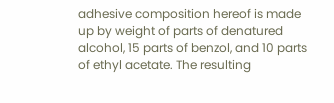adhesive composition hereof is made up by weight of parts of denatured alcohol, 15 parts of benzol, and 10 parts of ethyl acetate. The resulting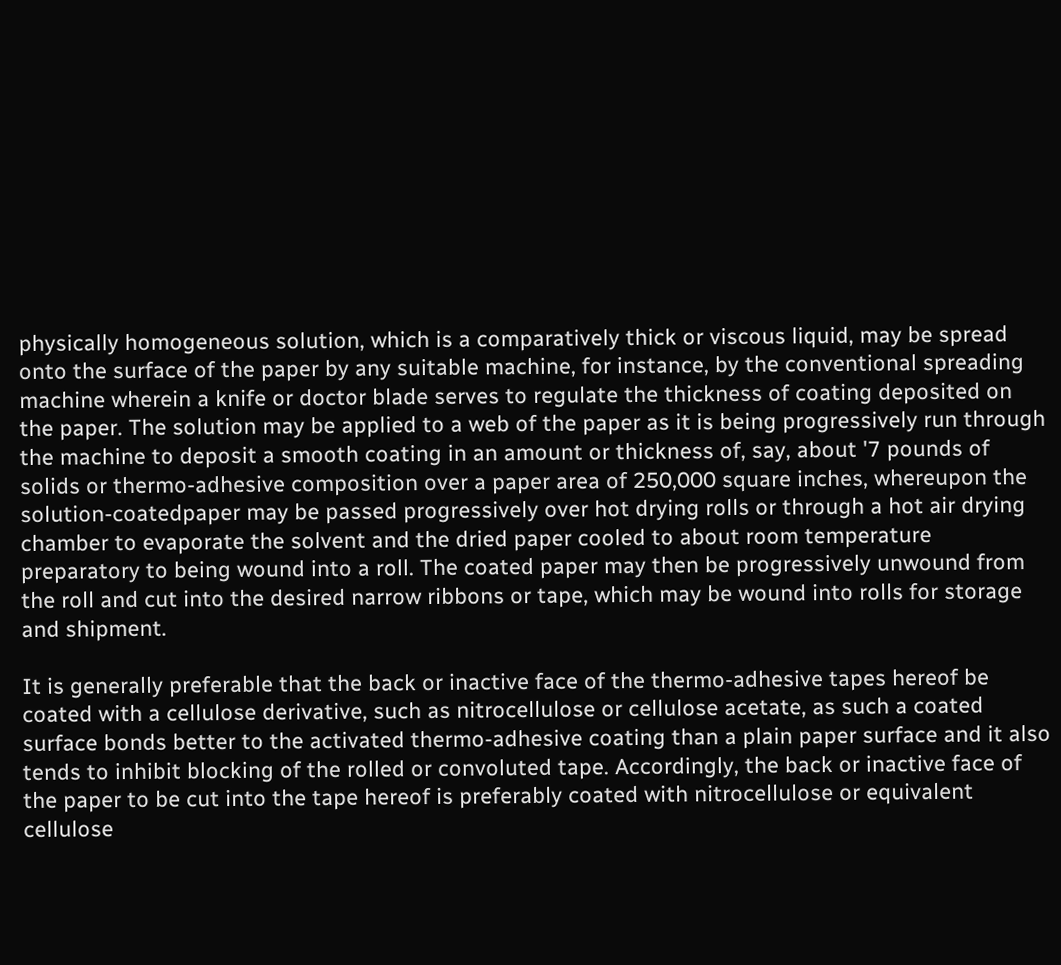physically homogeneous solution, which is a comparatively thick or viscous liquid, may be spread onto the surface of the paper by any suitable machine, for instance, by the conventional spreading machine wherein a knife or doctor blade serves to regulate the thickness of coating deposited on the paper. The solution may be applied to a web of the paper as it is being progressively run through the machine to deposit a smooth coating in an amount or thickness of, say, about '7 pounds of solids or thermo-adhesive composition over a paper area of 250,000 square inches, whereupon the solution-coatedpaper may be passed progressively over hot drying rolls or through a hot air drying chamber to evaporate the solvent and the dried paper cooled to about room temperature preparatory to being wound into a roll. The coated paper may then be progressively unwound from the roll and cut into the desired narrow ribbons or tape, which may be wound into rolls for storage and shipment.

It is generally preferable that the back or inactive face of the thermo-adhesive tapes hereof be coated with a cellulose derivative, such as nitrocellulose or cellulose acetate, as such a coated surface bonds better to the activated thermo-adhesive coating than a plain paper surface and it also tends to inhibit blocking of the rolled or convoluted tape. Accordingly, the back or inactive face of the paper to be cut into the tape hereof is preferably coated with nitrocellulose or equivalent cellulose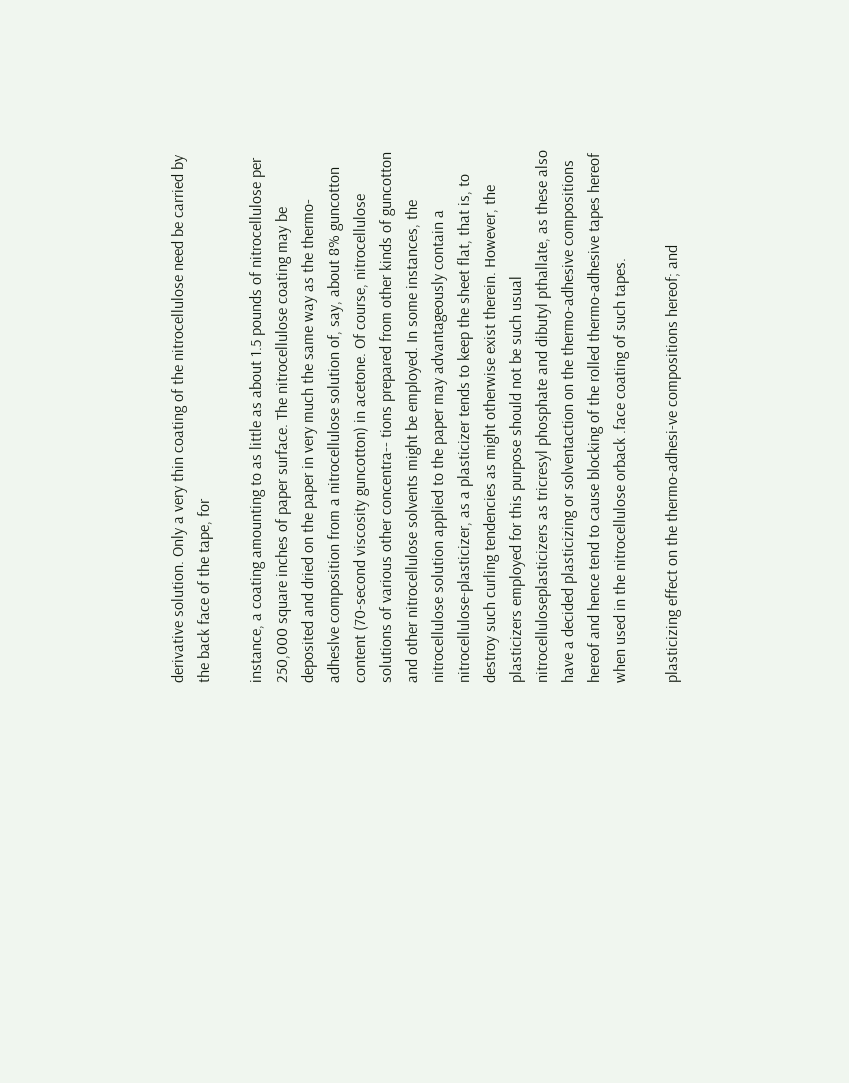derivative solution. Only a very thin coating of the nitrocellulose need be carried by the back face of the tape, for

instance, a coating amounting to as little as about 1.5 pounds of nitrocellulose per 250,000 square inches of paper surface. The nitrocellulose coating may be deposited and dried on the paper in very much the same way as the thermo-adheslve composition from a nitrocellulose solution of, say, about 8% guncotton content (70-second viscosity guncotton) in acetone. Of course, nitrocellulose solutions of various other concentra-- tions prepared from other kinds of guncotton and other nitrocellulose solvents might be employed. In some instances, the nitrocellulose solution applied to the paper may advantageously contain a nitrocellulose-plasticizer, as a plasticizer tends to keep the sheet flat, that is, to destroy such curling tendencies as might otherwise exist therein. However, the plasticizers employed for this purpose should not be such usual nitrocelluloseplasticizers as tricresyl phosphate and dibutyl pthallate, as these also have a decided plasticizing or solventaction on the thermo-adhesive compositions hereof and hence tend to cause blocking of the rolled thermo-adhesive tapes hereof when used in the nitrocellulose orback .face coating of such tapes.

plasticizing effect on the thermo-adhesi-ve compositions hereof; and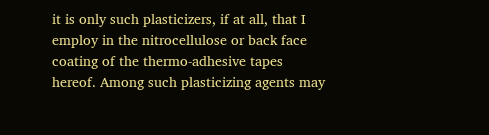it is only such plasticizers, if at all, that I employ in the nitrocellulose or back face coating of the thermo-adhesive tapes hereof. Among such plasticizing agents may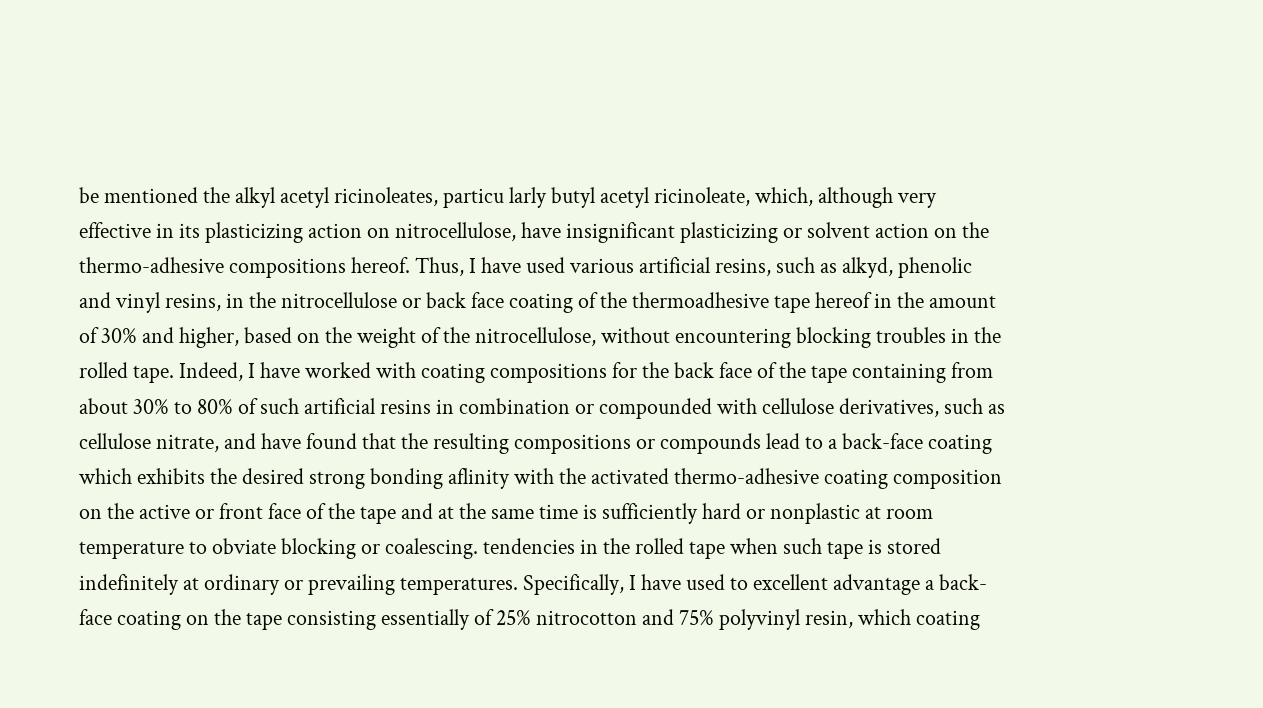be mentioned the alkyl acetyl ricinoleates, particu larly butyl acetyl ricinoleate, which, although very effective in its plasticizing action on nitrocellulose, have insignificant plasticizing or solvent action on the thermo-adhesive compositions hereof. Thus, I have used various artificial resins, such as alkyd, phenolic and vinyl resins, in the nitrocellulose or back face coating of the thermoadhesive tape hereof in the amount of 30% and higher, based on the weight of the nitrocellulose, without encountering blocking troubles in the rolled tape. Indeed, I have worked with coating compositions for the back face of the tape containing from about 30% to 80% of such artificial resins in combination or compounded with cellulose derivatives, such as cellulose nitrate, and have found that the resulting compositions or compounds lead to a back-face coating which exhibits the desired strong bonding aflinity with the activated thermo-adhesive coating composition on the active or front face of the tape and at the same time is sufficiently hard or nonplastic at room temperature to obviate blocking or coalescing. tendencies in the rolled tape when such tape is stored indefinitely at ordinary or prevailing temperatures. Specifically, I have used to excellent advantage a back-face coating on the tape consisting essentially of 25% nitrocotton and 75% polyvinyl resin, which coating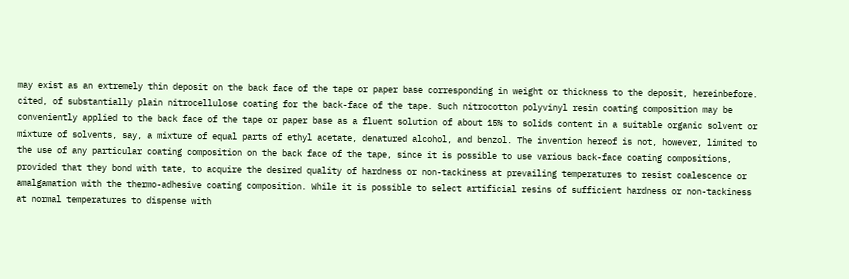may exist as an extremely thin deposit on the back face of the tape or paper base corresponding in weight or thickness to the deposit, hereinbefore. cited, of substantially plain nitrocellulose coating for the back-face of the tape. Such nitrocotton polyvinyl resin coating composition may be conveniently applied to the back face of the tape or paper base as a fluent solution of about 15% to solids content in a suitable organic solvent or mixture of solvents, say, a mixture of equal parts of ethyl acetate, denatured alcohol, and benzol. The invention hereof is not, however, limited to the use of any particular coating composition on the back face of the tape, since it is possible to use various back-face coating compositions, provided that they bond with tate, to acquire the desired quality of hardness or non-tackiness at prevailing temperatures to resist coalescence or amalgamation with the thermo-adhesive coating composition. While it is possible to select artificial resins of sufficient hardness or non-tackiness at normal temperatures to dispense with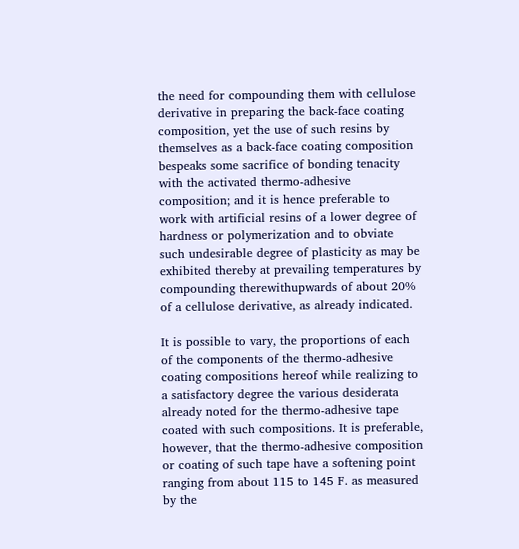the need for compounding them with cellulose derivative in preparing the back-face coating composition, yet the use of such resins by themselves as a back-face coating composition bespeaks some sacrifice of bonding tenacity with the activated thermo-adhesive composition; and it is hence preferable to work with artificial resins of a lower degree of hardness or polymerization and to obviate such undesirable degree of plasticity as may be exhibited thereby at prevailing temperatures by compounding therewithupwards of about 20% of a cellulose derivative, as already indicated.

It is possible to vary, the proportions of each of the components of the thermo-adhesive coating compositions hereof while realizing to a satisfactory degree the various desiderata already noted for the thermo-adhesive tape coated with such compositions. It is preferable, however, that the thermo-adhesive composition or coating of such tape have a softening point ranging from about 115 to 145 F. as measured by the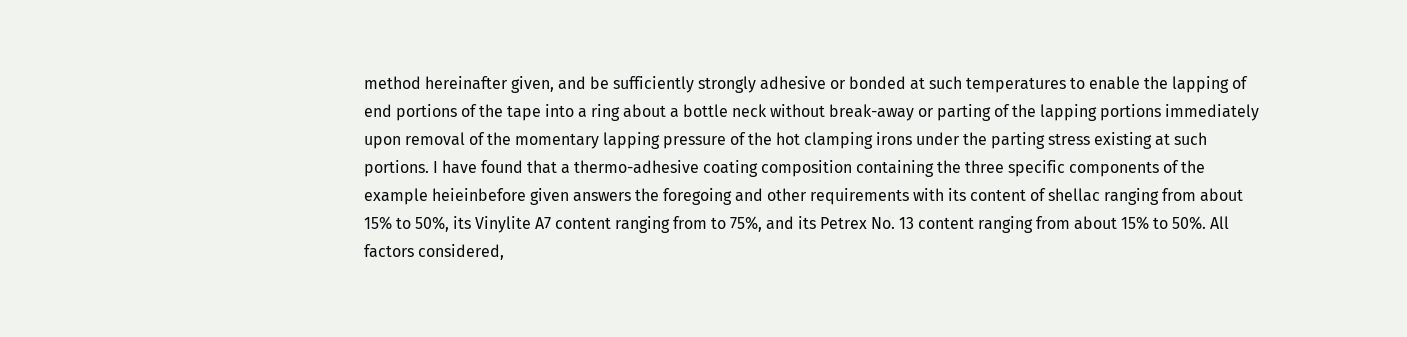method hereinafter given, and be sufficiently strongly adhesive or bonded at such temperatures to enable the lapping of end portions of the tape into a ring about a bottle neck without break-away or parting of the lapping portions immediately upon removal of the momentary lapping pressure of the hot clamping irons under the parting stress existing at such portions. I have found that a thermo-adhesive coating composition containing the three specific components of the example heieinbefore given answers the foregoing and other requirements with its content of shellac ranging from about 15% to 50%, its Vinylite A7 content ranging from to 75%, and its Petrex No. 13 content ranging from about 15% to 50%. All factors considered,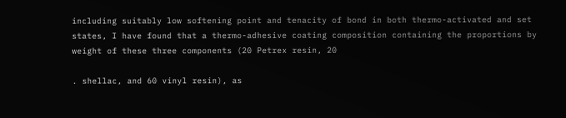including suitably low softening point and tenacity of bond in both thermo-activated and set states, I have found that a thermo-adhesive coating composition containing the proportions by weight of these three components (20 Petrex resin, 20

. shellac, and 60 vinyl resin), as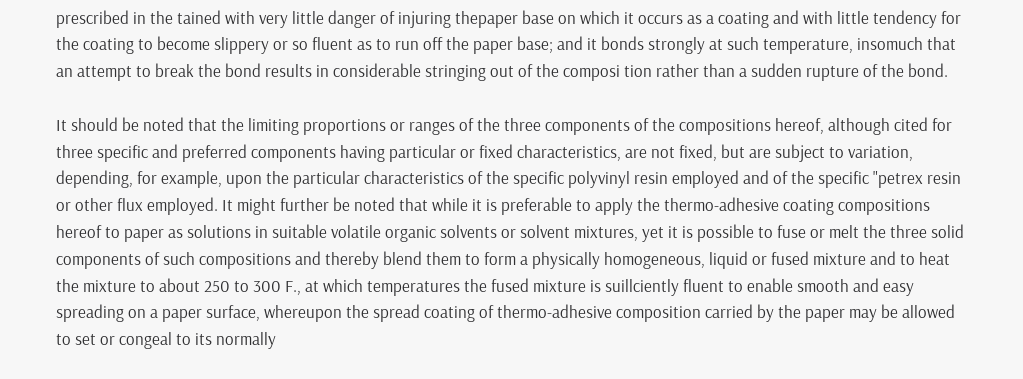prescribed in the tained with very little danger of injuring thepaper base on which it occurs as a coating and with little tendency for the coating to become slippery or so fluent as to run off the paper base; and it bonds strongly at such temperature, insomuch that an attempt to break the bond results in considerable stringing out of the composi tion rather than a sudden rupture of the bond.

It should be noted that the limiting proportions or ranges of the three components of the compositions hereof, although cited for three specific and preferred components having particular or fixed characteristics, are not fixed, but are subject to variation, depending, for example, upon the particular characteristics of the specific polyvinyl resin employed and of the specific "petrex resin or other flux employed. It might further be noted that while it is preferable to apply the thermo-adhesive coating compositions hereof to paper as solutions in suitable volatile organic solvents or solvent mixtures, yet it is possible to fuse or melt the three solid components of such compositions and thereby blend them to form a physically homogeneous, liquid or fused mixture and to heat the mixture to about 250 to 300 F., at which temperatures the fused mixture is suillciently fluent to enable smooth and easy spreading on a paper surface, whereupon the spread coating of thermo-adhesive composition carried by the paper may be allowed to set or congeal to its normally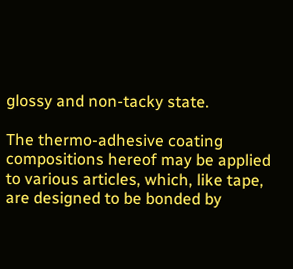glossy and non-tacky state.

The thermo-adhesive coating compositions hereof may be applied to various articles, which, like tape, are designed to be bonded by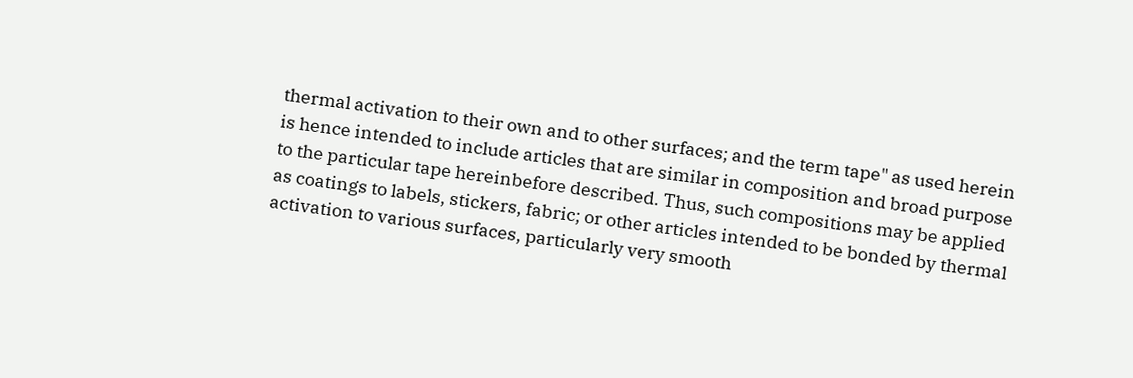thermal activation to their own and to other surfaces; and the term tape" as used herein is hence intended to include articles that are similar in composition and broad purpose to the particular tape hereinbefore described. Thus, such compositions may be applied as coatings to labels, stickers, fabric; or other articles intended to be bonded by thermal activation to various surfaces, particularly very smooth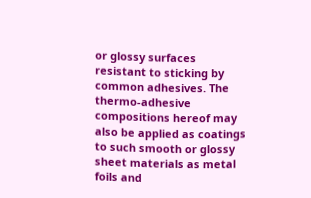or glossy surfaces resistant to sticking by common adhesives. The thermo-adhesive compositions hereof may also be applied as coatings to such smooth or glossy sheet materials as metal foils and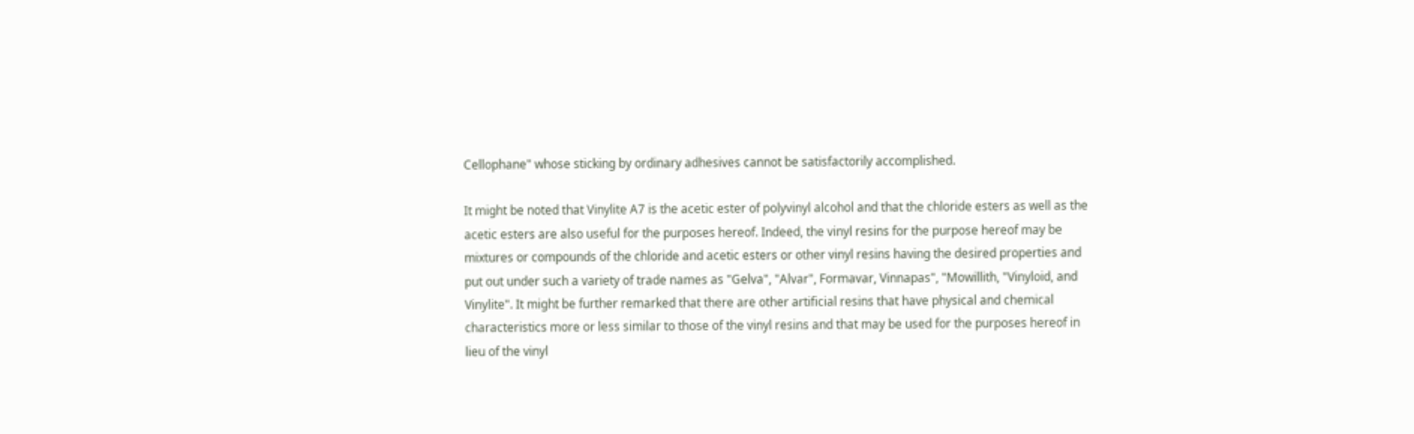Cellophane" whose sticking by ordinary adhesives cannot be satisfactorily accomplished.

It might be noted that Vinylite A7 is the acetic ester of polyvinyl alcohol and that the chloride esters as well as the acetic esters are also useful for the purposes hereof. Indeed, the vinyl resins for the purpose hereof may be mixtures or compounds of the chloride and acetic esters or other vinyl resins having the desired properties and put out under such a variety of trade names as "Gelva", "Alvar", Formavar, Vinnapas", "Mowillith, "Vinyloid, and Vinylite". It might be further remarked that there are other artificial resins that have physical and chemical characteristics more or less similar to those of the vinyl resins and that may be used for the purposes hereof in lieu of the vinyl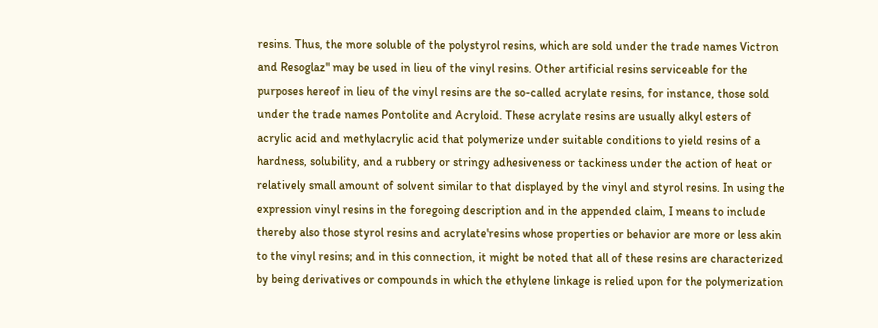resins. Thus, the more soluble of the polystyrol resins, which are sold under the trade names Victron and Resoglaz" may be used in lieu of the vinyl resins. Other artificial resins serviceable for the purposes hereof in lieu of the vinyl resins are the so-called acrylate resins, for instance, those sold under the trade names Pontolite and Acryloid. These acrylate resins are usually alkyl esters of acrylic acid and methylacrylic acid that polymerize under suitable conditions to yield resins of a hardness, solubility, and a rubbery or stringy adhesiveness or tackiness under the action of heat or relatively small amount of solvent similar to that displayed by the vinyl and styrol resins. In using the expression vinyl resins in the foregoing description and in the appended claim, I means to include thereby also those styrol resins and acrylate'resins whose properties or behavior are more or less akin to the vinyl resins; and in this connection, it might be noted that all of these resins are characterized by being derivatives or compounds in which the ethylene linkage is relied upon for the polymerization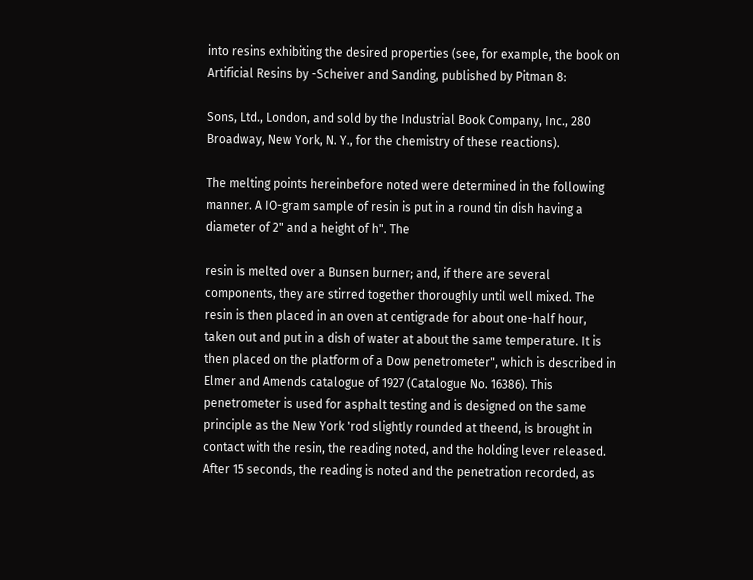into resins exhibiting the desired properties (see, for example, the book on Artificial Resins by -Scheiver and Sanding, published by Pitman 8:

Sons, Ltd., London, and sold by the Industrial Book Company, Inc., 280 Broadway, New York, N. Y., for the chemistry of these reactions).

The melting points hereinbefore noted were determined in the following manner. A IO-gram sample of resin is put in a round tin dish having a diameter of 2" and a height of h". The

resin is melted over a Bunsen burner; and, if there are several components, they are stirred together thoroughly until well mixed. The resin is then placed in an oven at centigrade for about one-half hour, taken out and put in a dish of water at about the same temperature. It is then placed on the platform of a Dow penetrometer", which is described in Elmer and Amends catalogue of 1927 (Catalogue No. 16386). This penetrometer is used for asphalt testing and is designed on the same principle as the New York 'rod slightly rounded at theend, is brought in contact with the resin, the reading noted, and the holding lever released. After 15 seconds, the reading is noted and the penetration recorded, as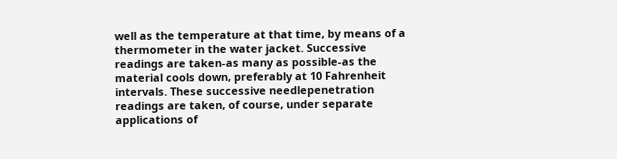well as the temperature at that time, by means of a thermometer in the water jacket. Successive readings are taken-as many as possible-as the material cools down, preferably at 10 Fahrenheit intervals. These successive needlepenetration readings are taken, of course, under separate applications of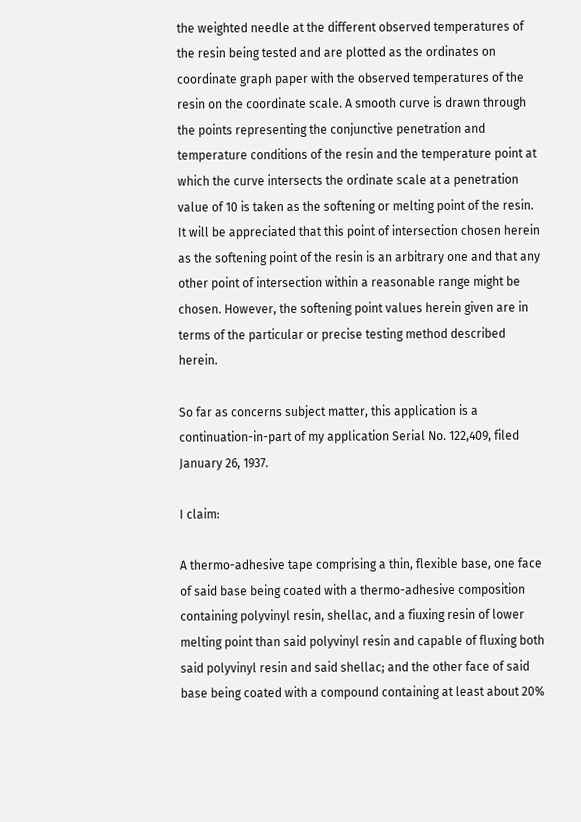the weighted needle at the different observed temperatures of the resin being tested and are plotted as the ordinates on coordinate graph paper with the observed temperatures of the resin on the coordinate scale. A smooth curve is drawn through the points representing the conjunctive penetration and temperature conditions of the resin and the temperature point at which the curve intersects the ordinate scale at a penetration value of 10 is taken as the softening or melting point of the resin. It will be appreciated that this point of intersection chosen herein as the softening point of the resin is an arbitrary one and that any other point of intersection within a reasonable range might be chosen. However, the softening point values herein given are in terms of the particular or precise testing method described herein.

So far as concerns subject matter, this application is a continuation-in-part of my application Serial No. 122,409, filed January 26, 1937.

I claim:

A thermo-adhesive tape comprising a thin, flexible base, one face of said base being coated with a thermo-adhesive composition containing polyvinyl resin, shellac, and a fiuxing resin of lower melting point than said polyvinyl resin and capable of fluxing both said polyvinyl resin and said shellac; and the other face of said base being coated with a compound containing at least about 20%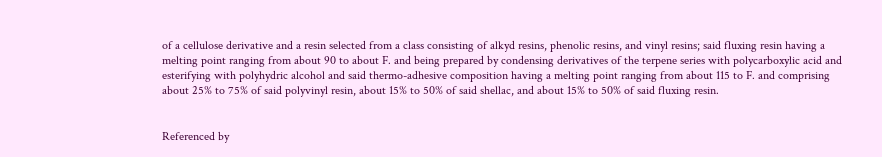of a cellulose derivative and a resin selected from a class consisting of alkyd resins, phenolic resins, and vinyl resins; said fluxing resin having a melting point ranging from about 90 to about F. and being prepared by condensing derivatives of the terpene series with polycarboxylic acid and esterifying with polyhydric alcohol and said thermo-adhesive composition having a melting point ranging from about 115 to F. and comprising about 25% to 75% of said polyvinyl resin, about 15% to 50% of said shellac, and about 15% to 50% of said fluxing resin.


Referenced by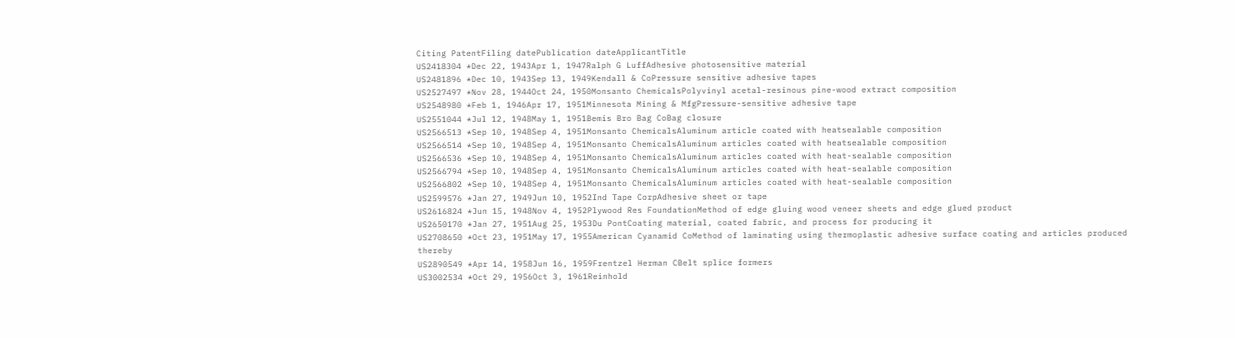Citing PatentFiling datePublication dateApplicantTitle
US2418304 *Dec 22, 1943Apr 1, 1947Ralph G LuffAdhesive photosensitive material
US2481896 *Dec 10, 1943Sep 13, 1949Kendall & CoPressure sensitive adhesive tapes
US2527497 *Nov 28, 1944Oct 24, 1950Monsanto ChemicalsPolyvinyl acetal-resinous pine-wood extract composition
US2548980 *Feb 1, 1946Apr 17, 1951Minnesota Mining & MfgPressure-sensitive adhesive tape
US2551044 *Jul 12, 1948May 1, 1951Bemis Bro Bag CoBag closure
US2566513 *Sep 10, 1948Sep 4, 1951Monsanto ChemicalsAluminum article coated with heatsealable composition
US2566514 *Sep 10, 1948Sep 4, 1951Monsanto ChemicalsAluminum articles coated with heatsealable composition
US2566536 *Sep 10, 1948Sep 4, 1951Monsanto ChemicalsAluminum articles coated with heat-sealable composition
US2566794 *Sep 10, 1948Sep 4, 1951Monsanto ChemicalsAluminum articles coated with heat-sealable composition
US2566802 *Sep 10, 1948Sep 4, 1951Monsanto ChemicalsAluminum articles coated with heat-sealable composition
US2599576 *Jan 27, 1949Jun 10, 1952Ind Tape CorpAdhesive sheet or tape
US2616824 *Jun 15, 1948Nov 4, 1952Plywood Res FoundationMethod of edge gluing wood veneer sheets and edge glued product
US2650170 *Jan 27, 1951Aug 25, 1953Du PontCoating material, coated fabric, and process for producing it
US2708650 *Oct 23, 1951May 17, 1955American Cyanamid CoMethod of laminating using thermoplastic adhesive surface coating and articles produced thereby
US2890549 *Apr 14, 1958Jun 16, 1959Frentzel Herman CBelt splice formers
US3002534 *Oct 29, 1956Oct 3, 1961Reinhold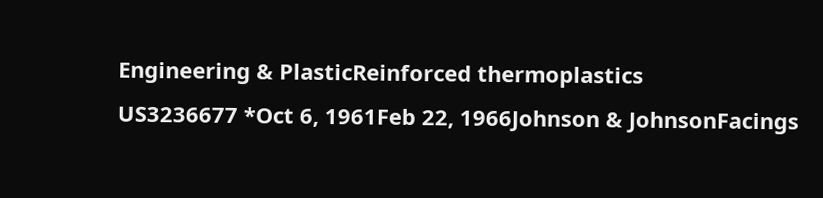Engineering & PlasticReinforced thermoplastics
US3236677 *Oct 6, 1961Feb 22, 1966Johnson & JohnsonFacings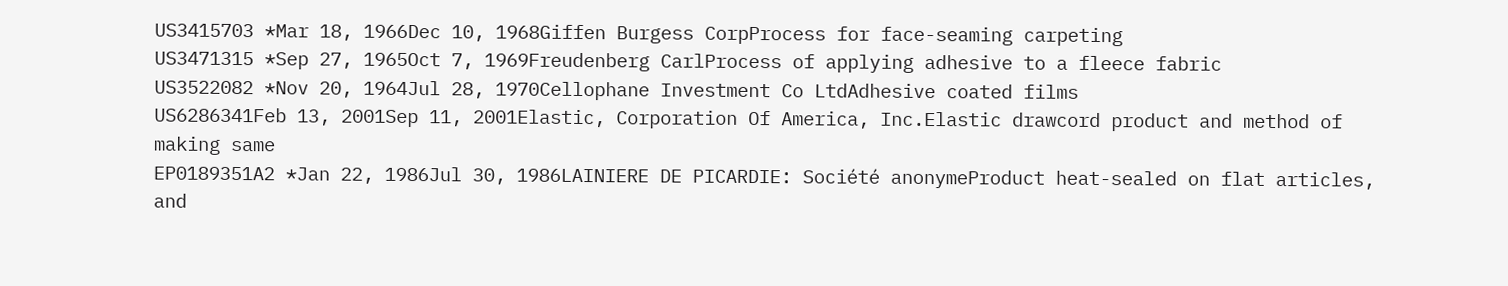US3415703 *Mar 18, 1966Dec 10, 1968Giffen Burgess CorpProcess for face-seaming carpeting
US3471315 *Sep 27, 1965Oct 7, 1969Freudenberg CarlProcess of applying adhesive to a fleece fabric
US3522082 *Nov 20, 1964Jul 28, 1970Cellophane Investment Co LtdAdhesive coated films
US6286341Feb 13, 2001Sep 11, 2001Elastic, Corporation Of America, Inc.Elastic drawcord product and method of making same
EP0189351A2 *Jan 22, 1986Jul 30, 1986LAINIERE DE PICARDIE: Société anonymeProduct heat-sealed on flat articles, and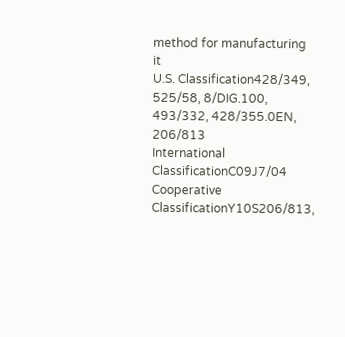method for manufacturing it
U.S. Classification428/349, 525/58, 8/DIG.100, 493/332, 428/355.0EN, 206/813
International ClassificationC09J7/04
Cooperative ClassificationY10S206/813,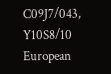C09J7/043, Y10S8/10
European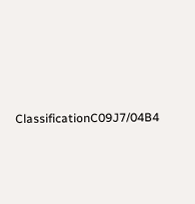ClassificationC09J7/04B4